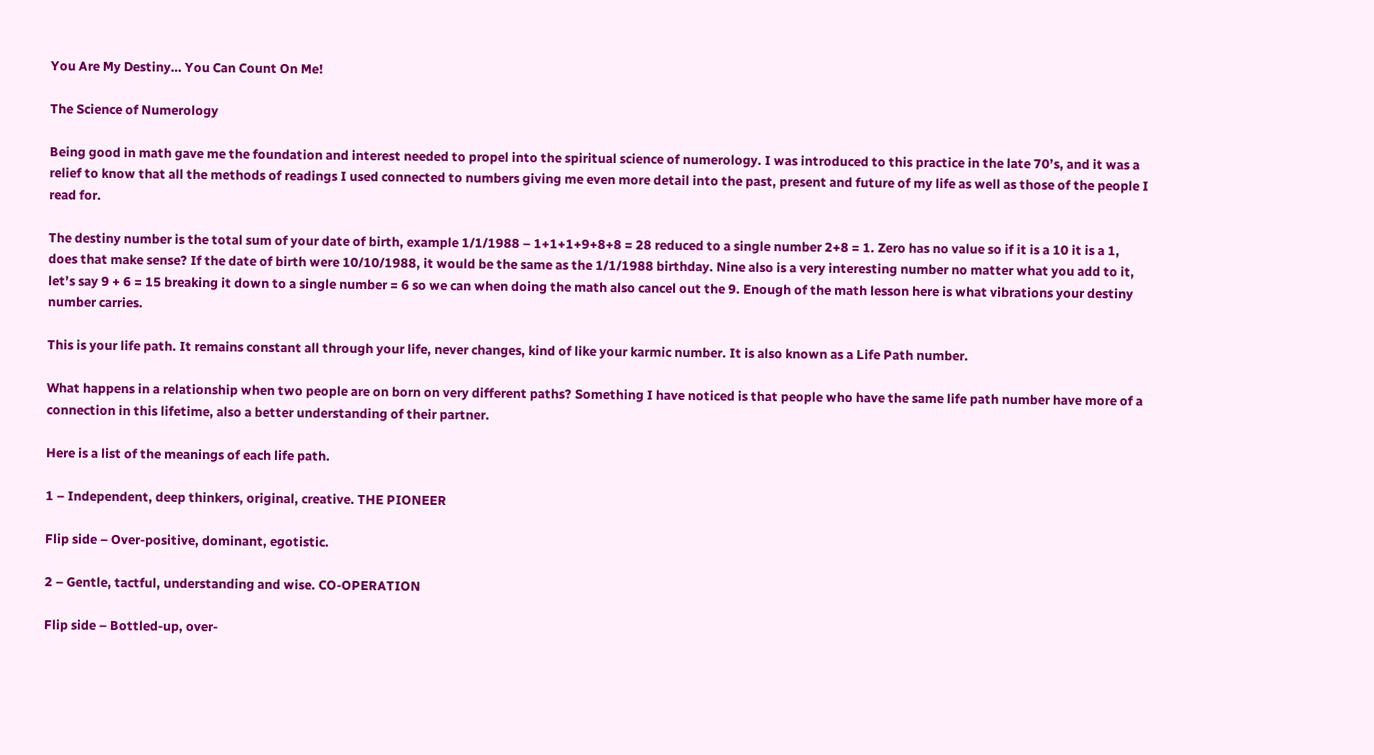You Are My Destiny… You Can Count On Me!

The Science of Numerology

Being good in math gave me the foundation and interest needed to propel into the spiritual science of numerology. I was introduced to this practice in the late 70’s, and it was a relief to know that all the methods of readings I used connected to numbers giving me even more detail into the past, present and future of my life as well as those of the people I read for.

The destiny number is the total sum of your date of birth, example 1/1/1988 – 1+1+1+9+8+8 = 28 reduced to a single number 2+8 = 1. Zero has no value so if it is a 10 it is a 1, does that make sense? If the date of birth were 10/10/1988, it would be the same as the 1/1/1988 birthday. Nine also is a very interesting number no matter what you add to it, let’s say 9 + 6 = 15 breaking it down to a single number = 6 so we can when doing the math also cancel out the 9. Enough of the math lesson here is what vibrations your destiny number carries.

This is your life path. It remains constant all through your life, never changes, kind of like your karmic number. It is also known as a Life Path number.

What happens in a relationship when two people are on born on very different paths? Something I have noticed is that people who have the same life path number have more of a connection in this lifetime, also a better understanding of their partner.

Here is a list of the meanings of each life path.

1 – Independent, deep thinkers, original, creative. THE PIONEER

Flip side – Over-positive, dominant, egotistic.

2 – Gentle, tactful, understanding and wise. CO-OPERATION

Flip side – Bottled-up, over-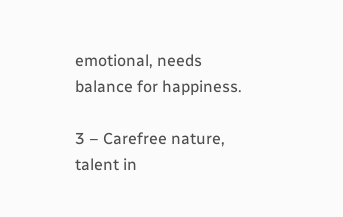emotional, needs balance for happiness.

3 – Carefree nature, talent in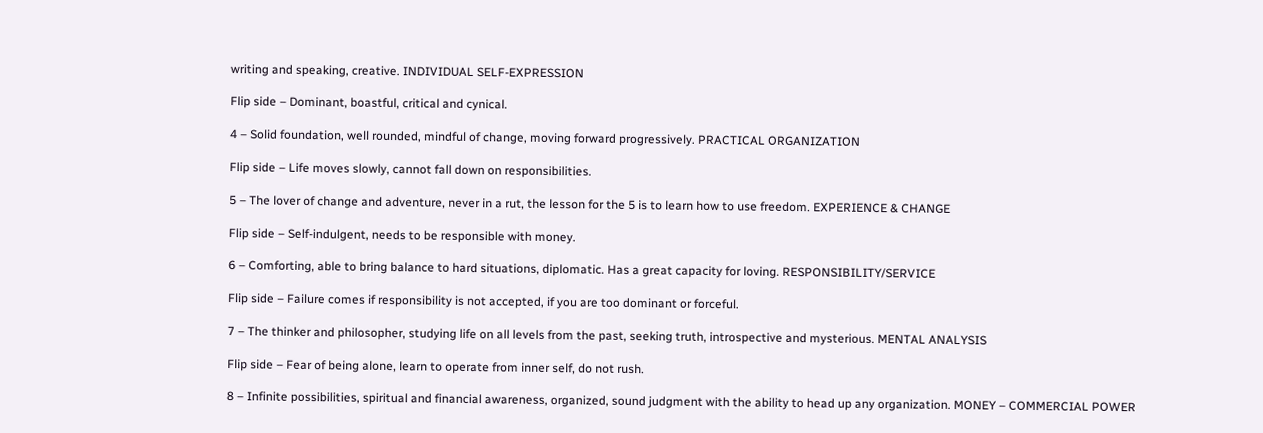writing and speaking, creative. INDIVIDUAL SELF-EXPRESSION

Flip side – Dominant, boastful, critical and cynical.

4 – Solid foundation, well rounded, mindful of change, moving forward progressively. PRACTICAL ORGANIZATION

Flip side – Life moves slowly, cannot fall down on responsibilities.

5 – The lover of change and adventure, never in a rut, the lesson for the 5 is to learn how to use freedom. EXPERIENCE & CHANGE

Flip side – Self-indulgent, needs to be responsible with money.

6 – Comforting, able to bring balance to hard situations, diplomatic. Has a great capacity for loving. RESPONSIBILITY/SERVICE

Flip side – Failure comes if responsibility is not accepted, if you are too dominant or forceful.

7 – The thinker and philosopher, studying life on all levels from the past, seeking truth, introspective and mysterious. MENTAL ANALYSIS

Flip side – Fear of being alone, learn to operate from inner self, do not rush.

8 – Infinite possibilities, spiritual and financial awareness, organized, sound judgment with the ability to head up any organization. MONEY – COMMERCIAL POWER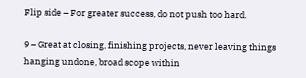Flip side – For greater success, do not push too hard.

9 – Great at closing, finishing projects, never leaving things hanging undone, broad scope within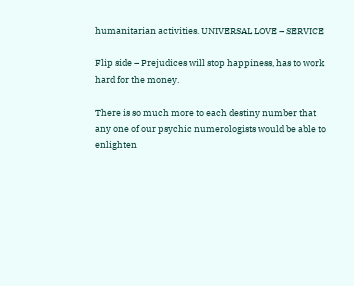humanitarian activities. UNIVERSAL LOVE – SERVICE

Flip side – Prejudices will stop happiness, has to work hard for the money.

There is so much more to each destiny number that any one of our psychic numerologists would be able to enlighten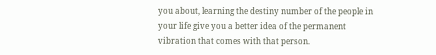you about, learning the destiny number of the people in your life give you a better idea of the permanent vibration that comes with that person.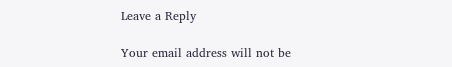Leave a Reply

Your email address will not be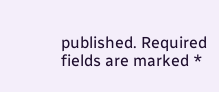published. Required fields are marked *